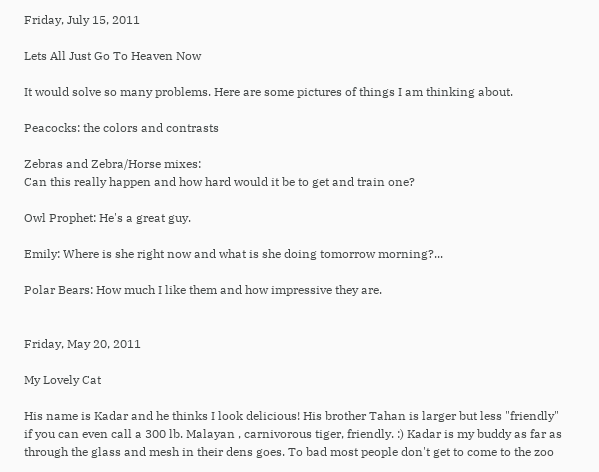Friday, July 15, 2011

Lets All Just Go To Heaven Now

It would solve so many problems. Here are some pictures of things I am thinking about.

Peacocks: the colors and contrasts

Zebras and Zebra/Horse mixes:
Can this really happen and how hard would it be to get and train one?

Owl Prophet: He's a great guy.

Emily: Where is she right now and what is she doing tomorrow morning?...

Polar Bears: How much I like them and how impressive they are.


Friday, May 20, 2011

My Lovely Cat

His name is Kadar and he thinks I look delicious! His brother Tahan is larger but less "friendly" if you can even call a 300 lb. Malayan , carnivorous tiger, friendly. :) Kadar is my buddy as far as through the glass and mesh in their dens goes. To bad most people don't get to come to the zoo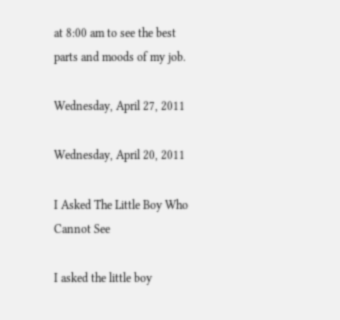at 8:00 am to see the best parts and moods of my job.

Wednesday, April 27, 2011

Wednesday, April 20, 2011

I Asked The Little Boy Who Cannot See

I asked the little boy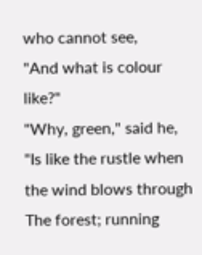who cannot see,
"And what is colour like?"
"Why, green," said he,
"Is like the rustle when the wind blows through
The forest; running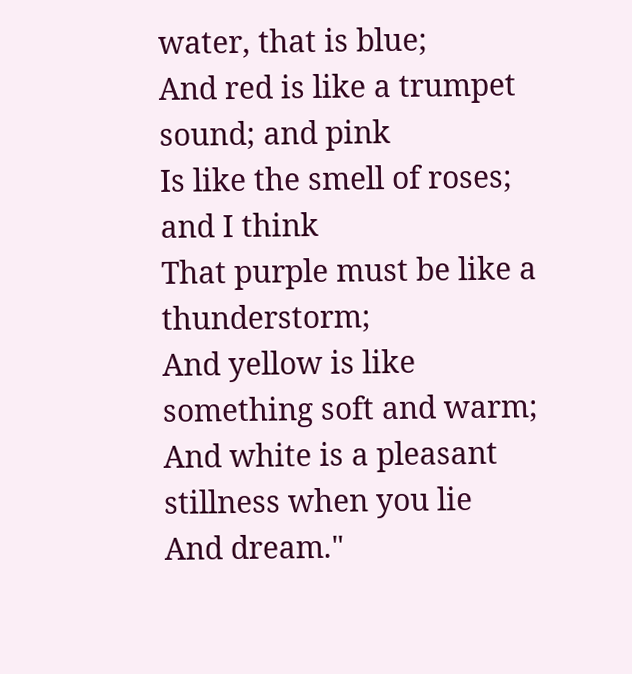water, that is blue;
And red is like a trumpet sound; and pink
Is like the smell of roses; and I think
That purple must be like a thunderstorm;
And yellow is like something soft and warm;
And white is a pleasant stillness when you lie
And dream."